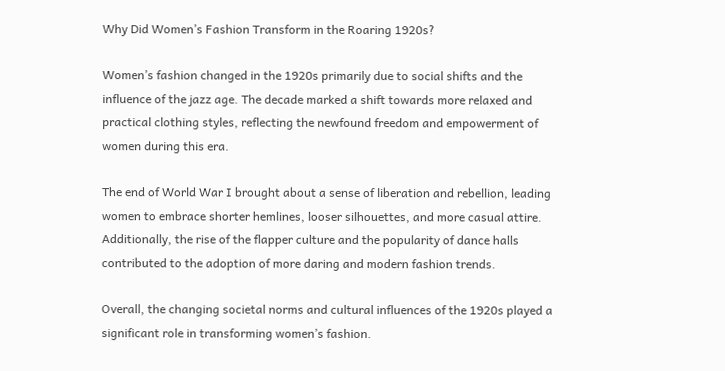Why Did Women’s Fashion Transform in the Roaring 1920s?

Women’s fashion changed in the 1920s primarily due to social shifts and the influence of the jazz age. The decade marked a shift towards more relaxed and practical clothing styles, reflecting the newfound freedom and empowerment of women during this era.

The end of World War I brought about a sense of liberation and rebellion, leading women to embrace shorter hemlines, looser silhouettes, and more casual attire. Additionally, the rise of the flapper culture and the popularity of dance halls contributed to the adoption of more daring and modern fashion trends.

Overall, the changing societal norms and cultural influences of the 1920s played a significant role in transforming women’s fashion.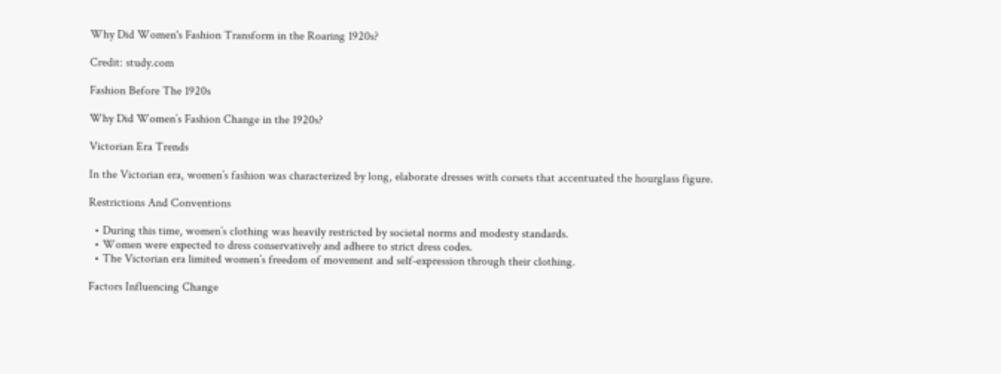Why Did Women's Fashion Transform in the Roaring 1920s?

Credit: study.com

Fashion Before The 1920s

Why Did Women’s Fashion Change in the 1920s?

Victorian Era Trends

In the Victorian era, women’s fashion was characterized by long, elaborate dresses with corsets that accentuated the hourglass figure.

Restrictions And Conventions

  • During this time, women’s clothing was heavily restricted by societal norms and modesty standards.
  • Women were expected to dress conservatively and adhere to strict dress codes.
  • The Victorian era limited women’s freedom of movement and self-expression through their clothing.

Factors Influencing Change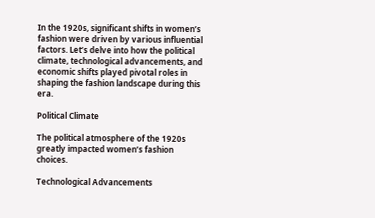In the 1920s, significant shifts in women’s fashion were driven by various influential factors. Let’s delve into how the political climate, technological advancements, and economic shifts played pivotal roles in shaping the fashion landscape during this era.

Political Climate

The political atmosphere of the 1920s greatly impacted women’s fashion choices.

Technological Advancements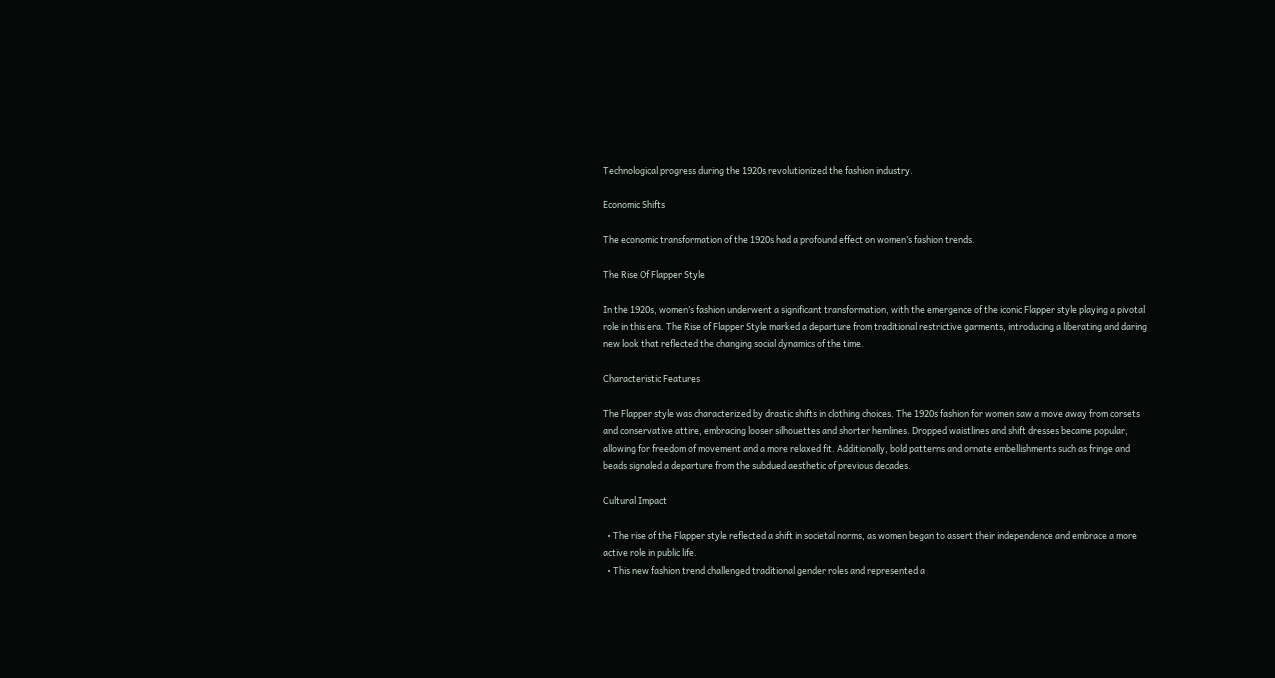Technological progress during the 1920s revolutionized the fashion industry.

Economic Shifts

The economic transformation of the 1920s had a profound effect on women’s fashion trends.

The Rise Of Flapper Style

In the 1920s, women’s fashion underwent a significant transformation, with the emergence of the iconic Flapper style playing a pivotal role in this era. The Rise of Flapper Style marked a departure from traditional restrictive garments, introducing a liberating and daring new look that reflected the changing social dynamics of the time.

Characteristic Features

The Flapper style was characterized by drastic shifts in clothing choices. The 1920s fashion for women saw a move away from corsets and conservative attire, embracing looser silhouettes and shorter hemlines. Dropped waistlines and shift dresses became popular, allowing for freedom of movement and a more relaxed fit. Additionally, bold patterns and ornate embellishments such as fringe and beads signaled a departure from the subdued aesthetic of previous decades.

Cultural Impact

  • The rise of the Flapper style reflected a shift in societal norms, as women began to assert their independence and embrace a more active role in public life.
  • This new fashion trend challenged traditional gender roles and represented a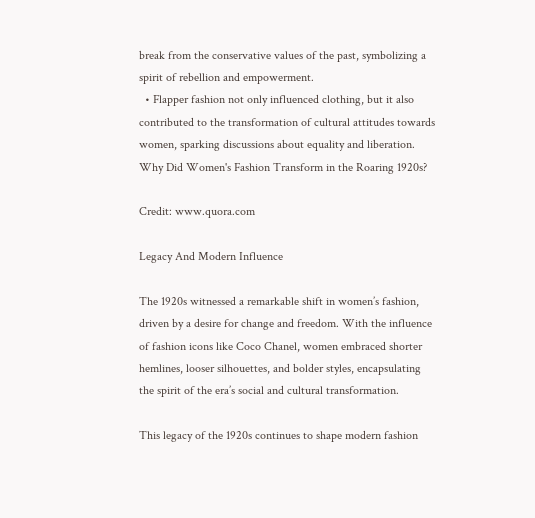break from the conservative values of the past, symbolizing a spirit of rebellion and empowerment.
  • Flapper fashion not only influenced clothing, but it also contributed to the transformation of cultural attitudes towards women, sparking discussions about equality and liberation.
Why Did Women's Fashion Transform in the Roaring 1920s?

Credit: www.quora.com

Legacy And Modern Influence

The 1920s witnessed a remarkable shift in women’s fashion, driven by a desire for change and freedom. With the influence of fashion icons like Coco Chanel, women embraced shorter hemlines, looser silhouettes, and bolder styles, encapsulating the spirit of the era’s social and cultural transformation.

This legacy of the 1920s continues to shape modern fashion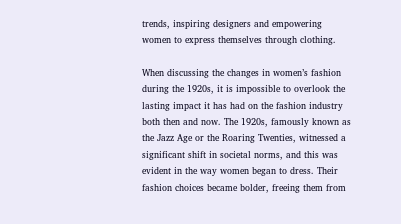trends, inspiring designers and empowering women to express themselves through clothing.

When discussing the changes in women’s fashion during the 1920s, it is impossible to overlook the lasting impact it has had on the fashion industry both then and now. The 1920s, famously known as the Jazz Age or the Roaring Twenties, witnessed a significant shift in societal norms, and this was evident in the way women began to dress. Their fashion choices became bolder, freeing them from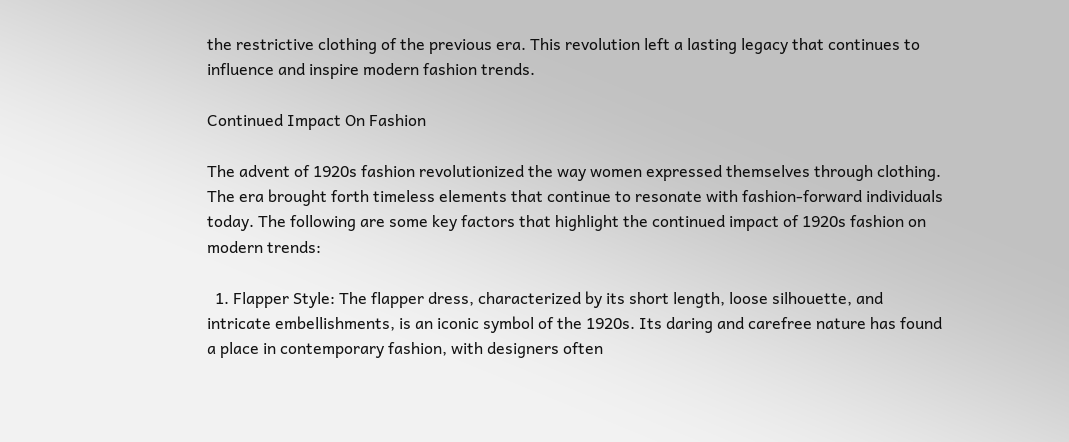the restrictive clothing of the previous era. This revolution left a lasting legacy that continues to influence and inspire modern fashion trends.

Continued Impact On Fashion

The advent of 1920s fashion revolutionized the way women expressed themselves through clothing. The era brought forth timeless elements that continue to resonate with fashion-forward individuals today. The following are some key factors that highlight the continued impact of 1920s fashion on modern trends:

  1. Flapper Style: The flapper dress, characterized by its short length, loose silhouette, and intricate embellishments, is an iconic symbol of the 1920s. Its daring and carefree nature has found a place in contemporary fashion, with designers often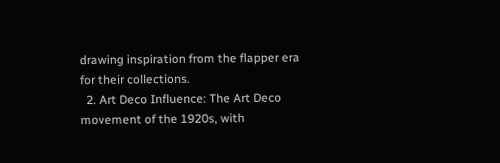drawing inspiration from the flapper era for their collections.
  2. Art Deco Influence: The Art Deco movement of the 1920s, with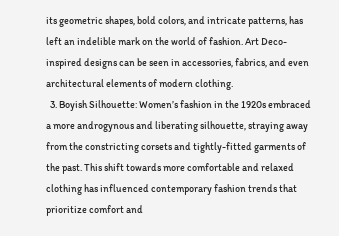its geometric shapes, bold colors, and intricate patterns, has left an indelible mark on the world of fashion. Art Deco-inspired designs can be seen in accessories, fabrics, and even architectural elements of modern clothing.
  3. Boyish Silhouette: Women’s fashion in the 1920s embraced a more androgynous and liberating silhouette, straying away from the constricting corsets and tightly-fitted garments of the past. This shift towards more comfortable and relaxed clothing has influenced contemporary fashion trends that prioritize comfort and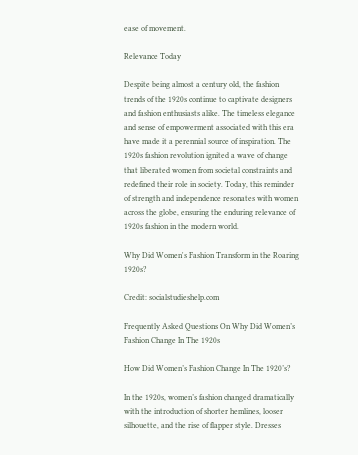ease of movement.

Relevance Today

Despite being almost a century old, the fashion trends of the 1920s continue to captivate designers and fashion enthusiasts alike. The timeless elegance and sense of empowerment associated with this era have made it a perennial source of inspiration. The 1920s fashion revolution ignited a wave of change that liberated women from societal constraints and redefined their role in society. Today, this reminder of strength and independence resonates with women across the globe, ensuring the enduring relevance of 1920s fashion in the modern world.

Why Did Women's Fashion Transform in the Roaring 1920s?

Credit: socialstudieshelp.com

Frequently Asked Questions On Why Did Women’s Fashion Change In The 1920s

How Did Women’s Fashion Change In The 1920’s?

In the 1920s, women’s fashion changed dramatically with the introduction of shorter hemlines, looser silhouette, and the rise of flapper style. Dresses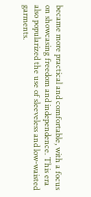became more practical and comfortable, with a focus on showcasing freedom and independence. This era also popularized the use of sleeveless and low-waisted garments.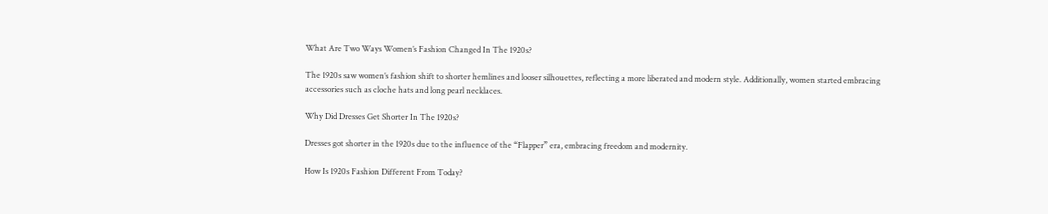What Are Two Ways Women’s Fashion Changed In The 1920s?

The 1920s saw women’s fashion shift to shorter hemlines and looser silhouettes, reflecting a more liberated and modern style. Additionally, women started embracing accessories such as cloche hats and long pearl necklaces.

Why Did Dresses Get Shorter In The 1920s?

Dresses got shorter in the 1920s due to the influence of the “Flapper” era, embracing freedom and modernity.

How Is 1920s Fashion Different From Today?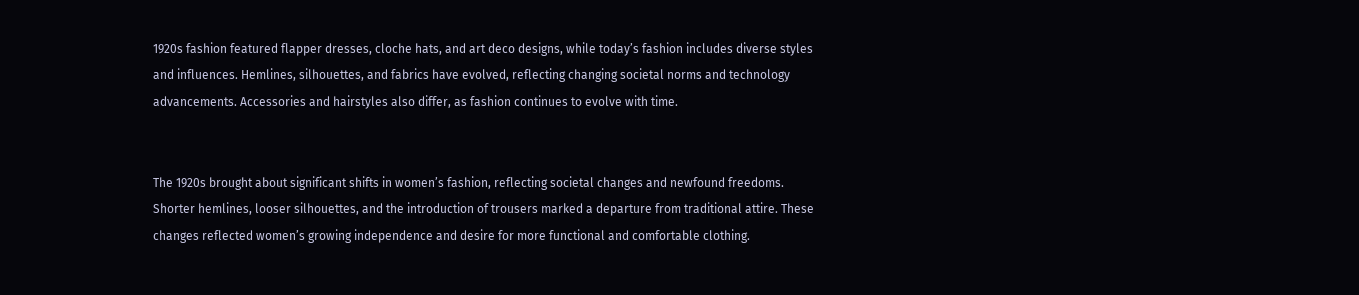1920s fashion featured flapper dresses, cloche hats, and art deco designs, while today’s fashion includes diverse styles and influences. Hemlines, silhouettes, and fabrics have evolved, reflecting changing societal norms and technology advancements. Accessories and hairstyles also differ, as fashion continues to evolve with time.


The 1920s brought about significant shifts in women’s fashion, reflecting societal changes and newfound freedoms. Shorter hemlines, looser silhouettes, and the introduction of trousers marked a departure from traditional attire. These changes reflected women’s growing independence and desire for more functional and comfortable clothing.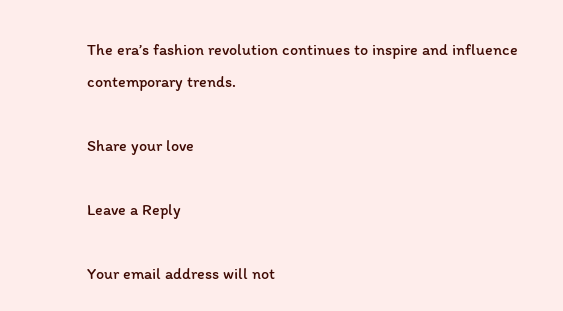The era’s fashion revolution continues to inspire and influence contemporary trends.

Share your love

Leave a Reply

Your email address will not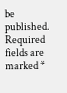be published. Required fields are marked *